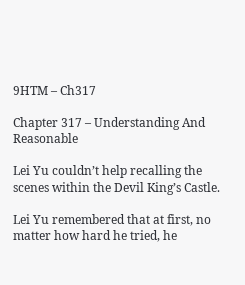9HTM – Ch317

Chapter 317 – Understanding And Reasonable

Lei Yu couldn’t help recalling the scenes within the Devil King’s Castle.

Lei Yu remembered that at first, no matter how hard he tried, he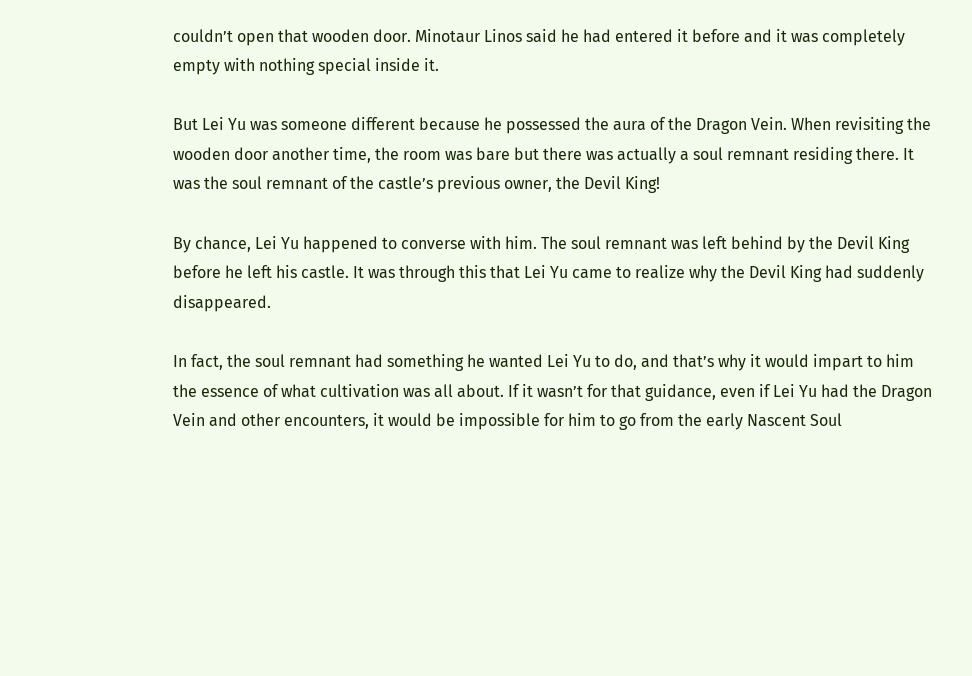couldn’t open that wooden door. Minotaur Linos said he had entered it before and it was completely empty with nothing special inside it.

But Lei Yu was someone different because he possessed the aura of the Dragon Vein. When revisiting the wooden door another time, the room was bare but there was actually a soul remnant residing there. It was the soul remnant of the castle’s previous owner, the Devil King!

By chance, Lei Yu happened to converse with him. The soul remnant was left behind by the Devil King before he left his castle. It was through this that Lei Yu came to realize why the Devil King had suddenly disappeared.

In fact, the soul remnant had something he wanted Lei Yu to do, and that’s why it would impart to him the essence of what cultivation was all about. If it wasn’t for that guidance, even if Lei Yu had the Dragon Vein and other encounters, it would be impossible for him to go from the early Nascent Soul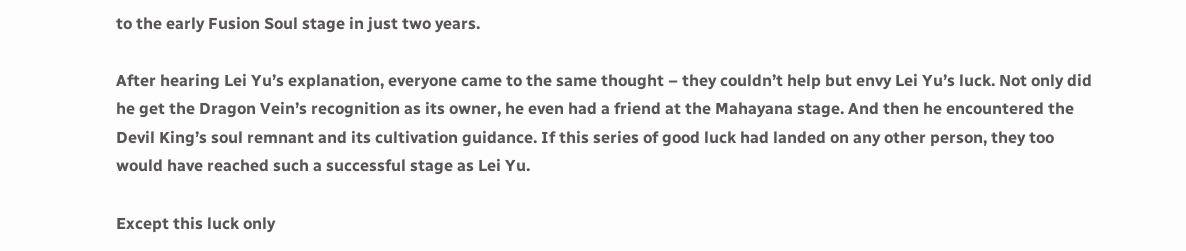to the early Fusion Soul stage in just two years.

After hearing Lei Yu’s explanation, everyone came to the same thought – they couldn’t help but envy Lei Yu’s luck. Not only did he get the Dragon Vein’s recognition as its owner, he even had a friend at the Mahayana stage. And then he encountered the Devil King’s soul remnant and its cultivation guidance. If this series of good luck had landed on any other person, they too would have reached such a successful stage as Lei Yu.

Except this luck only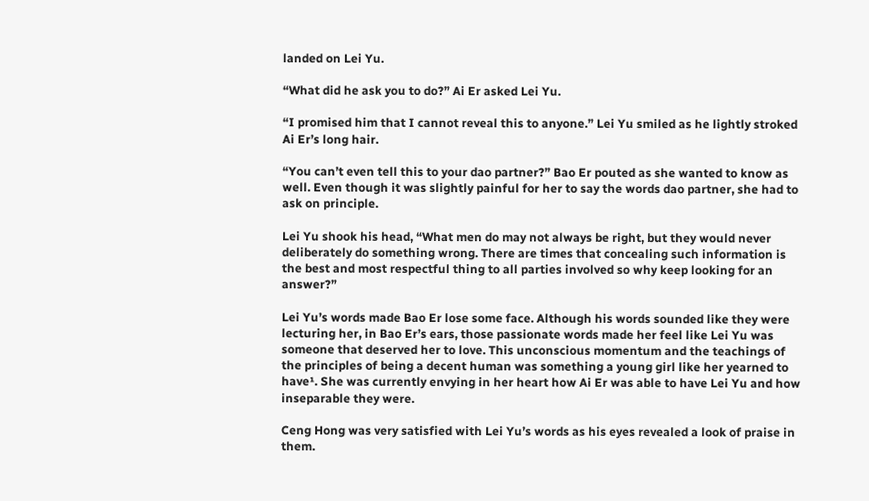landed on Lei Yu.

“What did he ask you to do?” Ai Er asked Lei Yu.

“I promised him that I cannot reveal this to anyone.” Lei Yu smiled as he lightly stroked Ai Er’s long hair.

“You can’t even tell this to your dao partner?” Bao Er pouted as she wanted to know as well. Even though it was slightly painful for her to say the words dao partner, she had to ask on principle.

Lei Yu shook his head, “What men do may not always be right, but they would never deliberately do something wrong. There are times that concealing such information is the best and most respectful thing to all parties involved so why keep looking for an answer?”

Lei Yu’s words made Bao Er lose some face. Although his words sounded like they were lecturing her, in Bao Er’s ears, those passionate words made her feel like Lei Yu was someone that deserved her to love. This unconscious momentum and the teachings of the principles of being a decent human was something a young girl like her yearned to have¹. She was currently envying in her heart how Ai Er was able to have Lei Yu and how inseparable they were.

Ceng Hong was very satisfied with Lei Yu’s words as his eyes revealed a look of praise in them.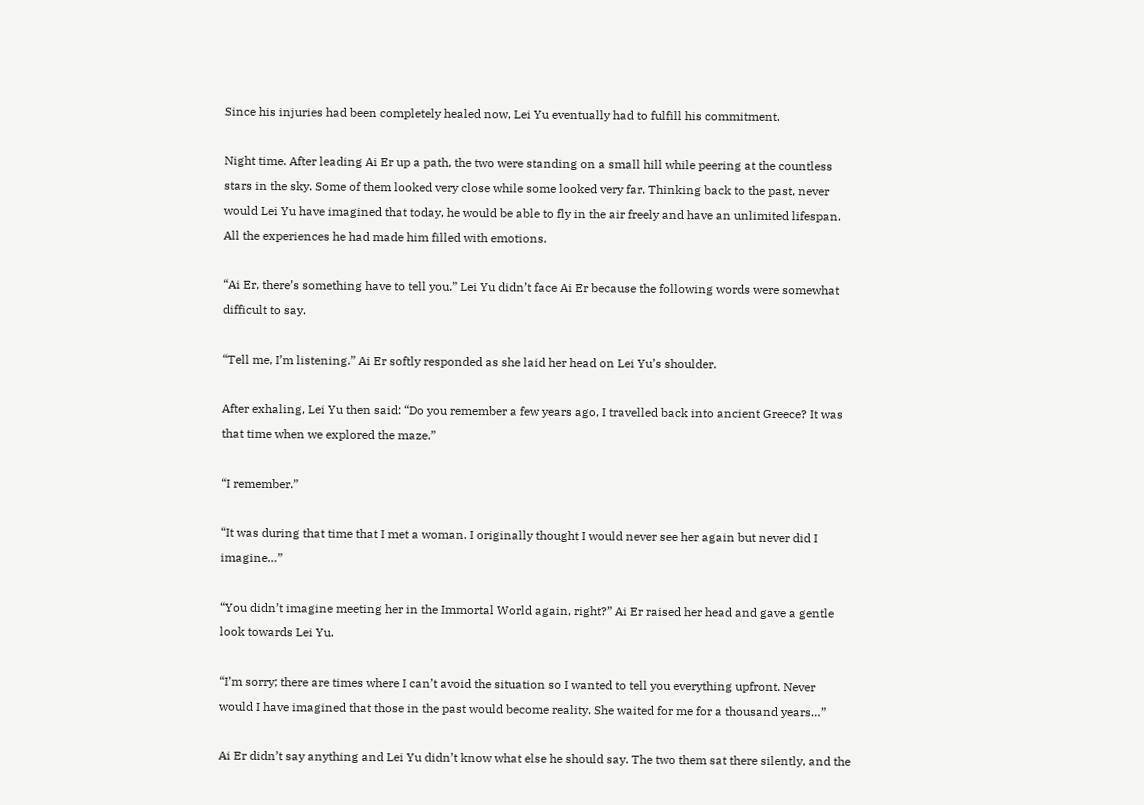Since his injuries had been completely healed now, Lei Yu eventually had to fulfill his commitment.

Night time. After leading Ai Er up a path, the two were standing on a small hill while peering at the countless stars in the sky. Some of them looked very close while some looked very far. Thinking back to the past, never would Lei Yu have imagined that today, he would be able to fly in the air freely and have an unlimited lifespan. All the experiences he had made him filled with emotions.

“Ai Er, there’s something have to tell you.” Lei Yu didn’t face Ai Er because the following words were somewhat difficult to say.

“Tell me, I’m listening.” Ai Er softly responded as she laid her head on Lei Yu’s shoulder.

After exhaling, Lei Yu then said: “Do you remember a few years ago, I travelled back into ancient Greece? It was that time when we explored the maze.”

“I remember.”

“It was during that time that I met a woman. I originally thought I would never see her again but never did I imagine…”

“You didn’t imagine meeting her in the Immortal World again, right?” Ai Er raised her head and gave a gentle look towards Lei Yu.

“I’m sorry; there are times where I can’t avoid the situation so I wanted to tell you everything upfront. Never would I have imagined that those in the past would become reality. She waited for me for a thousand years…”

Ai Er didn’t say anything and Lei Yu didn’t know what else he should say. The two them sat there silently, and the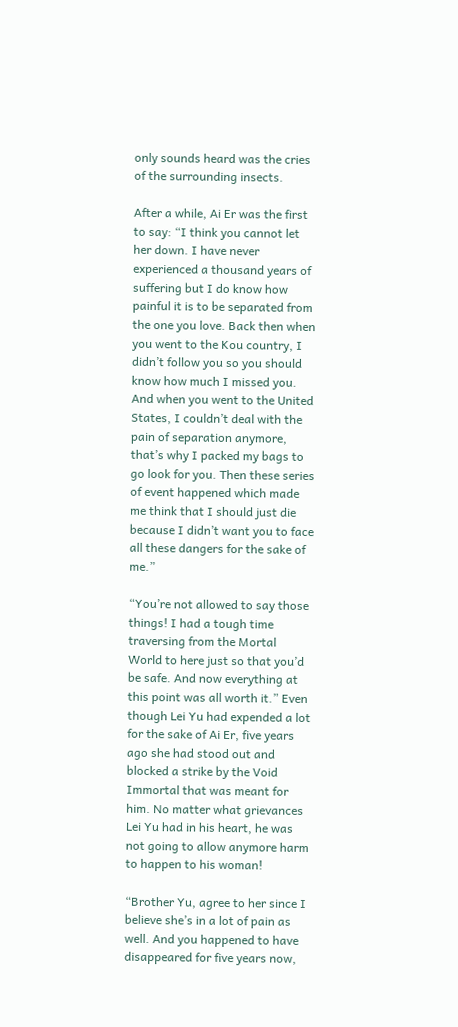only sounds heard was the cries of the surrounding insects.

After a while, Ai Er was the first to say: “I think you cannot let her down. I have never experienced a thousand years of suffering but I do know how painful it is to be separated from the one you love. Back then when you went to the Kou country, I didn’t follow you so you should know how much I missed you. And when you went to the United States, I couldn’t deal with the pain of separation anymore, that’s why I packed my bags to go look for you. Then these series of event happened which made me think that I should just die because I didn’t want you to face all these dangers for the sake of me.”

“You’re not allowed to say those things! I had a tough time traversing from the Mortal World to here just so that you’d be safe. And now everything at this point was all worth it.” Even though Lei Yu had expended a lot for the sake of Ai Er, five years ago she had stood out and blocked a strike by the Void Immortal that was meant for him. No matter what grievances Lei Yu had in his heart, he was not going to allow anymore harm to happen to his woman!

“Brother Yu, agree to her since I believe she’s in a lot of pain as well. And you happened to have disappeared for five years now,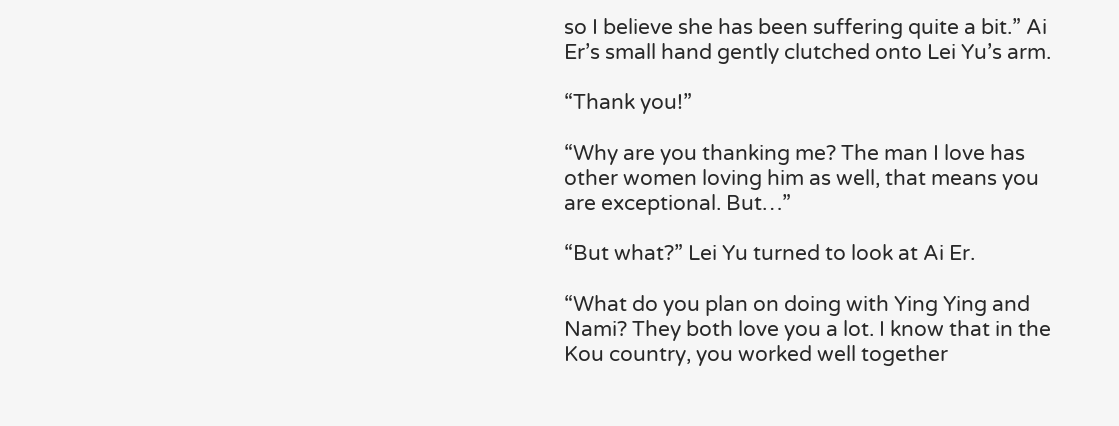so I believe she has been suffering quite a bit.” Ai Er’s small hand gently clutched onto Lei Yu’s arm.

“Thank you!”

“Why are you thanking me? The man I love has other women loving him as well, that means you are exceptional. But…”

“But what?” Lei Yu turned to look at Ai Er.

“What do you plan on doing with Ying Ying and Nami? They both love you a lot. I know that in the Kou country, you worked well together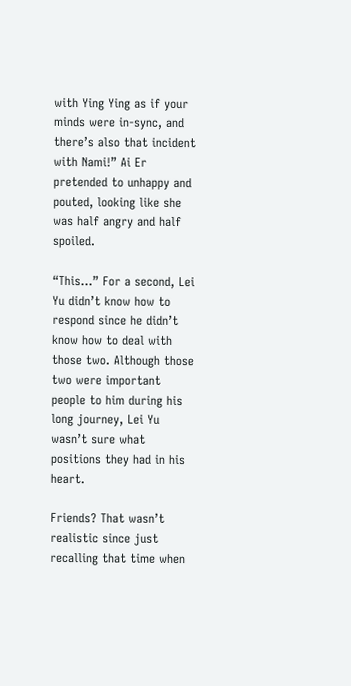with Ying Ying as if your minds were in-sync, and there’s also that incident with Nami!” Ai Er pretended to unhappy and pouted, looking like she was half angry and half spoiled.

“This…” For a second, Lei Yu didn’t know how to respond since he didn’t know how to deal with those two. Although those two were important people to him during his long journey, Lei Yu wasn’t sure what positions they had in his heart.

Friends? That wasn’t realistic since just recalling that time when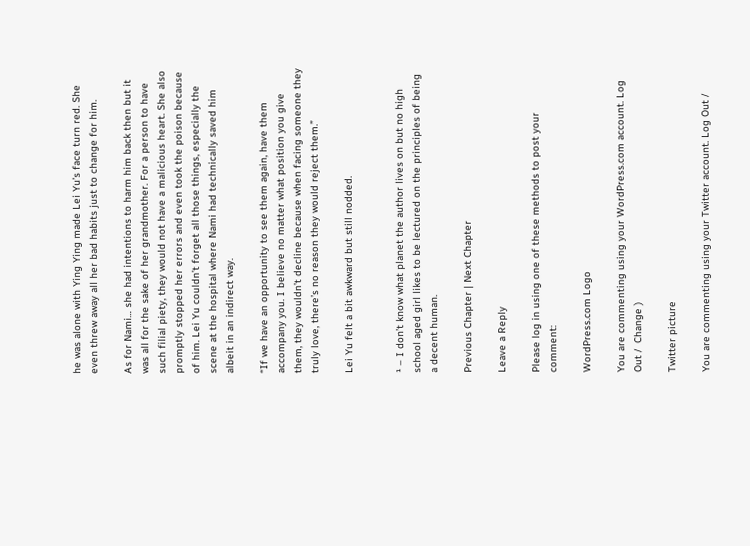he was alone with Ying Ying made Lei Yu’s face turn red. She even threw away all her bad habits just to change for him.

As for Nami… she had intentions to harm him back then but it was all for the sake of her grandmother. For a person to have such filial piety, they would not have a malicious heart. She also promptly stopped her errors and even took the poison because of him. Lei Yu couldn’t forget all those things, especially the scene at the hospital where Nami had technically saved him albeit in an indirect way.

“If we have an opportunity to see them again, have them accompany you. I believe no matter what position you give them, they wouldn’t decline because when facing someone they truly love, there’s no reason they would reject them.”

Lei Yu felt a bit awkward but still nodded.


¹ – I don’t know what planet the author lives on but no high school aged girl likes to be lectured on the principles of being a decent human.

Previous Chapter | Next Chapter

Leave a Reply

Please log in using one of these methods to post your comment:

WordPress.com Logo

You are commenting using your WordPress.com account. Log Out /  Change )

Twitter picture

You are commenting using your Twitter account. Log Out /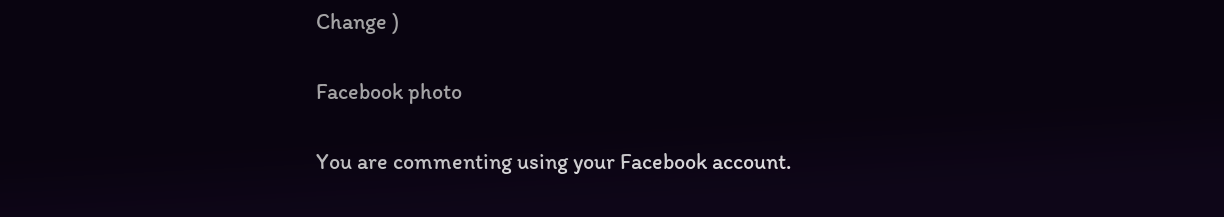Change )

Facebook photo

You are commenting using your Facebook account.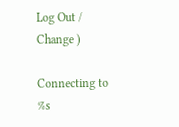Log Out /  Change )

Connecting to %s